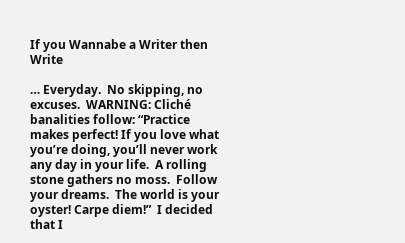If you Wannabe a Writer then Write

… Everyday.  No skipping, no excuses.  WARNING: Cliché banalities follow: “Practice makes perfect! If you love what you’re doing, you’ll never work any day in your life.  A rolling stone gathers no moss.  Follow your dreams.  The world is your oyster! Carpe diem!”  I decided that I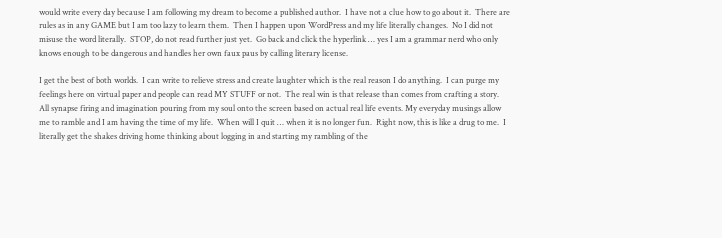would write every day because I am following my dream to become a published author.  I have not a clue how to go about it.  There are rules as in any GAME but I am too lazy to learn them.  Then I happen upon WordPress and my life literally changes.  No I did not misuse the word literally.  STOP, do not read further just yet.  Go back and click the hyperlink … yes I am a grammar nerd who only knows enough to be dangerous and handles her own faux paus by calling literary license.

I get the best of both worlds.  I can write to relieve stress and create laughter which is the real reason I do anything.  I can purge my feelings here on virtual paper and people can read MY STUFF or not.  The real win is that release than comes from crafting a story.  All synapse firing and imagination pouring from my soul onto the screen based on actual real life events. My everyday musings allow me to ramble and I am having the time of my life.  When will I quit … when it is no longer fun.  Right now, this is like a drug to me.  I literally get the shakes driving home thinking about logging in and starting my rambling of the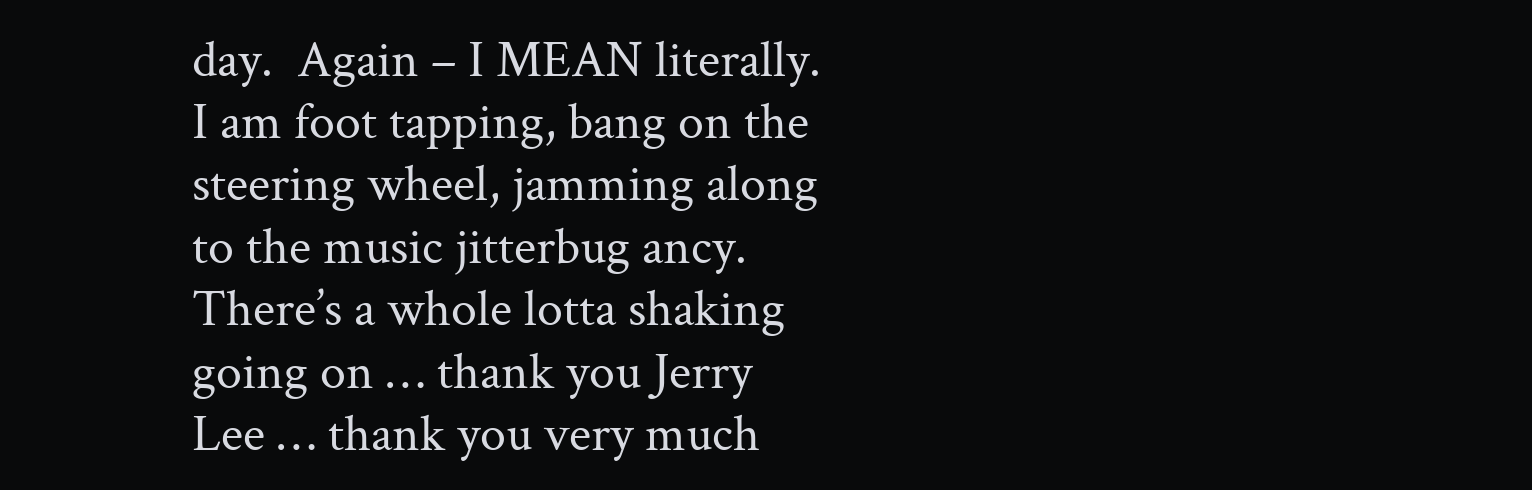day.  Again – I MEAN literally.  I am foot tapping, bang on the steering wheel, jamming along to the music jitterbug ancy.  There’s a whole lotta shaking going on … thank you Jerry Lee … thank you very much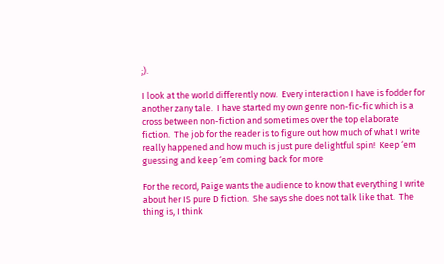;).

I look at the world differently now.  Every interaction I have is fodder for another zany tale.  I have started my own genre non-fic-fic which is a cross between non-fiction and sometimes over the top elaborate fiction.  The job for the reader is to figure out how much of what I write really happened and how much is just pure delightful spin!  Keep ‘em guessing and keep ‘em coming back for more

For the record, Paige wants the audience to know that everything I write about her IS pure D fiction.  She says she does not talk like that.  The thing is, I think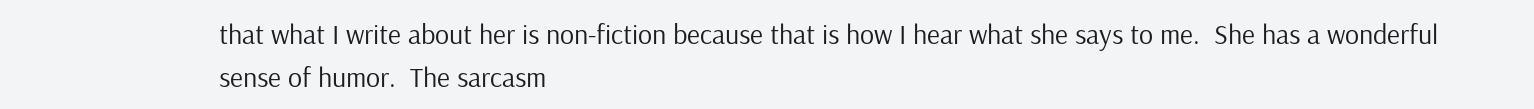that what I write about her is non-fiction because that is how I hear what she says to me.  She has a wonderful sense of humor.  The sarcasm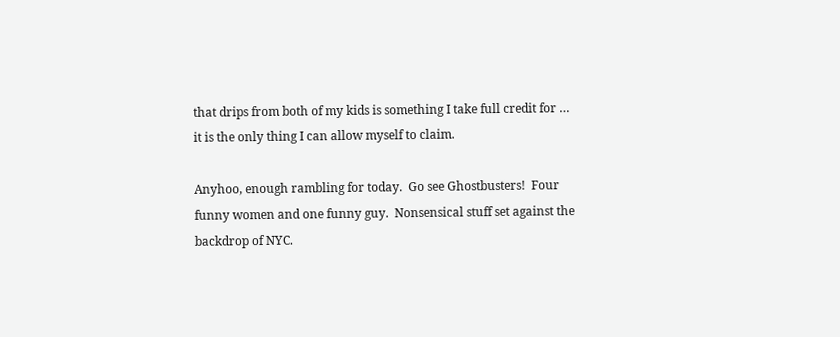that drips from both of my kids is something I take full credit for … it is the only thing I can allow myself to claim.

Anyhoo, enough rambling for today.  Go see Ghostbusters!  Four funny women and one funny guy.  Nonsensical stuff set against the backdrop of NYC.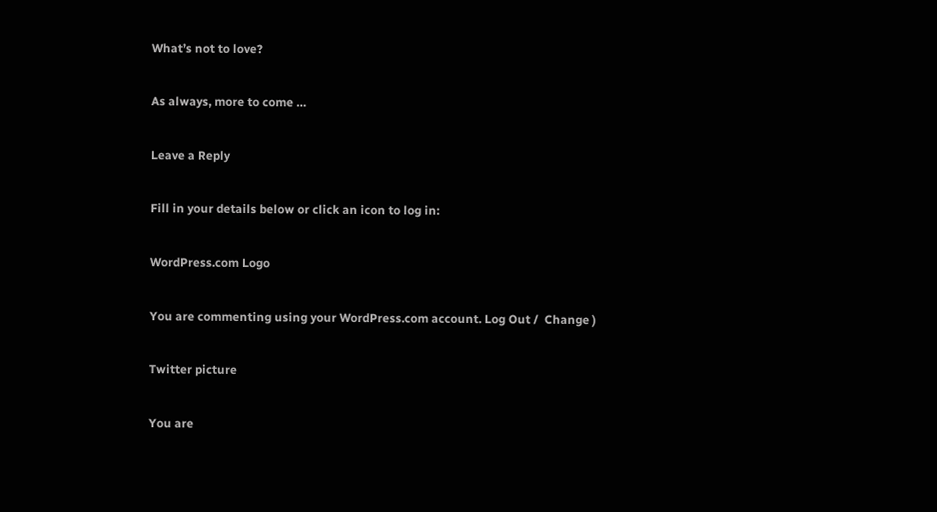What’s not to love?

As always, more to come …

Leave a Reply

Fill in your details below or click an icon to log in:

WordPress.com Logo

You are commenting using your WordPress.com account. Log Out /  Change )

Twitter picture

You are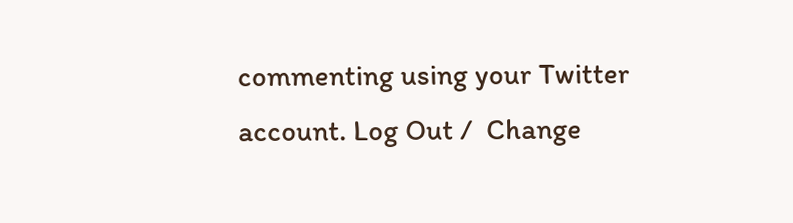commenting using your Twitter account. Log Out /  Change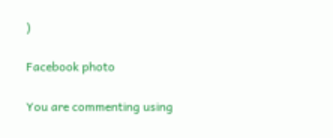)

Facebook photo

You are commenting using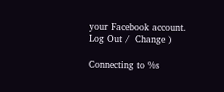your Facebook account. Log Out /  Change )

Connecting to %s